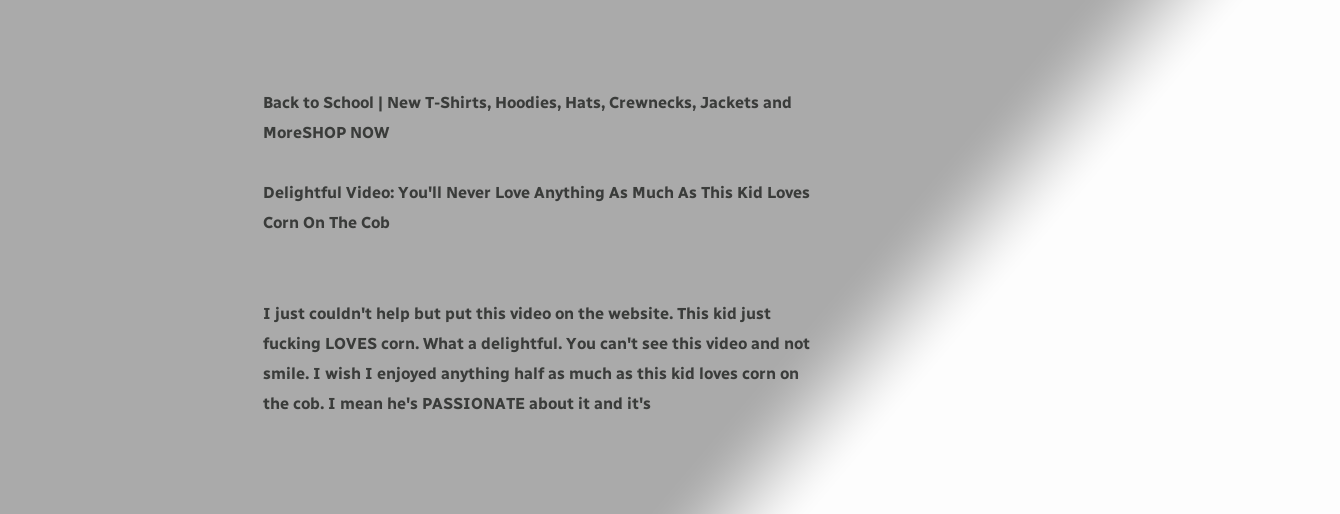Back to School | New T-Shirts, Hoodies, Hats, Crewnecks, Jackets and MoreSHOP NOW

Delightful Video: You'll Never Love Anything As Much As This Kid Loves Corn On The Cob


I just couldn't help but put this video on the website. This kid just fucking LOVES corn. What a delightful. You can't see this video and not smile. I wish I enjoyed anything half as much as this kid loves corn on the cob. I mean he's PASSIONATE about it and it's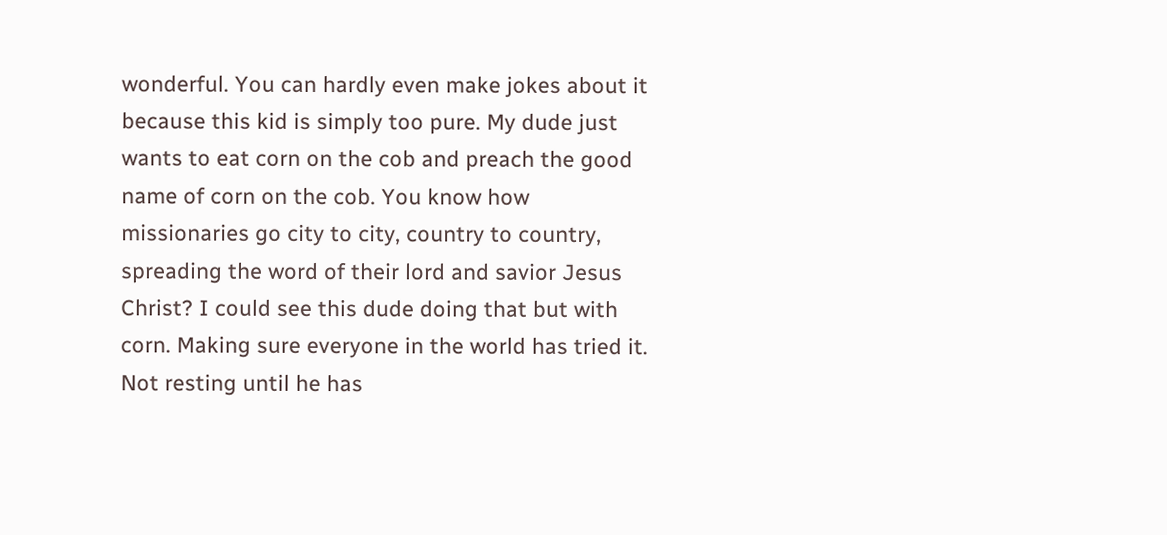wonderful. You can hardly even make jokes about it because this kid is simply too pure. My dude just wants to eat corn on the cob and preach the good name of corn on the cob. You know how missionaries go city to city, country to country, spreading the word of their lord and savior Jesus Christ? I could see this dude doing that but with corn. Making sure everyone in the world has tried it. Not resting until he has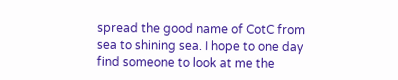spread the good name of CotC from sea to shining sea. I hope to one day find someone to look at me the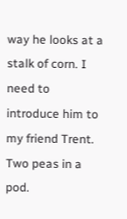way he looks at a stalk of corn. I need to introduce him to my friend Trent. Two peas in a pod.